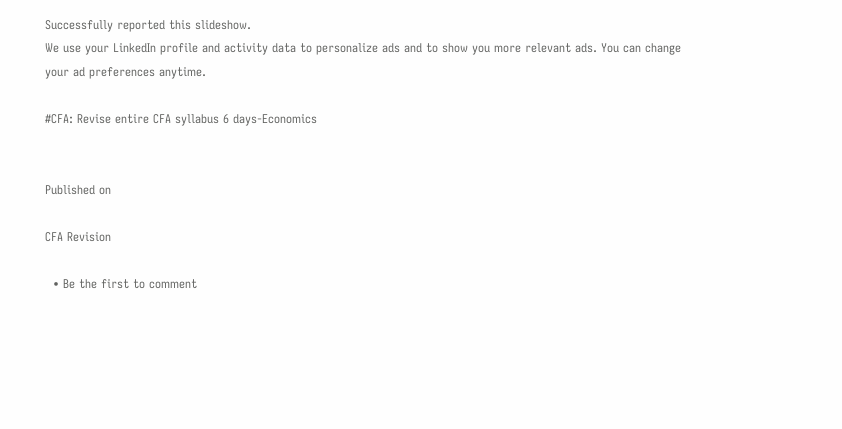Successfully reported this slideshow.
We use your LinkedIn profile and activity data to personalize ads and to show you more relevant ads. You can change your ad preferences anytime.

#CFA: Revise entire CFA syllabus 6 days-Economics


Published on

CFA Revision

  • Be the first to comment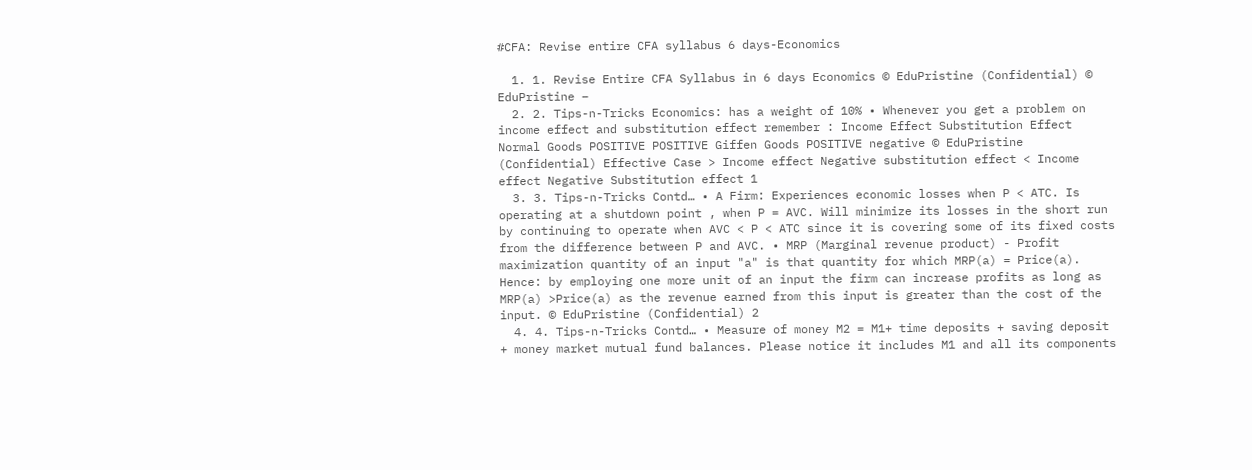#CFA: Revise entire CFA syllabus 6 days-Economics

  1. 1. Revise Entire CFA Syllabus in 6 days Economics © EduPristine (Confidential) © EduPristine –
  2. 2. Tips-n-Tricks Economics: has a weight of 10% • Whenever you get a problem on income effect and substitution effect remember : Income Effect Substitution Effect Normal Goods POSITIVE POSITIVE Giffen Goods POSITIVE negative © EduPristine (Confidential) Effective Case > Income effect Negative substitution effect < Income effect Negative Substitution effect 1
  3. 3. Tips-n-Tricks Contd… • A Firm: Experiences economic losses when P < ATC. Is operating at a shutdown point , when P = AVC. Will minimize its losses in the short run by continuing to operate when AVC < P < ATC since it is covering some of its fixed costs from the difference between P and AVC. • MRP (Marginal revenue product) - Profit maximization quantity of an input "a" is that quantity for which MRP(a) = Price(a). Hence: by employing one more unit of an input the firm can increase profits as long as MRP(a) >Price(a) as the revenue earned from this input is greater than the cost of the input. © EduPristine (Confidential) 2
  4. 4. Tips-n-Tricks Contd… • Measure of money M2 = M1+ time deposits + saving deposit + money market mutual fund balances. Please notice it includes M1 and all its components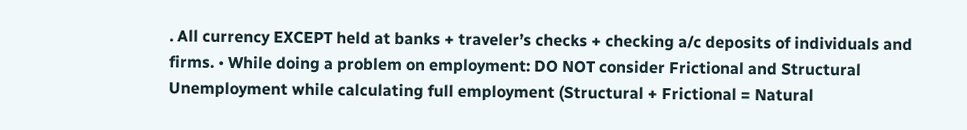. All currency EXCEPT held at banks + traveler’s checks + checking a/c deposits of individuals and firms. • While doing a problem on employment: DO NOT consider Frictional and Structural Unemployment while calculating full employment (Structural + Frictional = Natural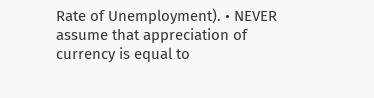Rate of Unemployment). • NEVER assume that appreciation of currency is equal to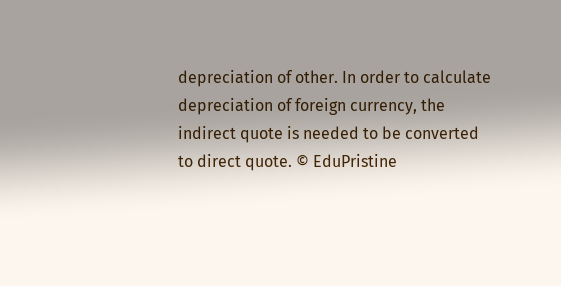depreciation of other. In order to calculate depreciation of foreign currency, the indirect quote is needed to be converted to direct quote. © EduPristine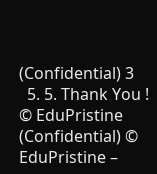(Confidential) 3
  5. 5. Thank You ! © EduPristine (Confidential) © EduPristine –